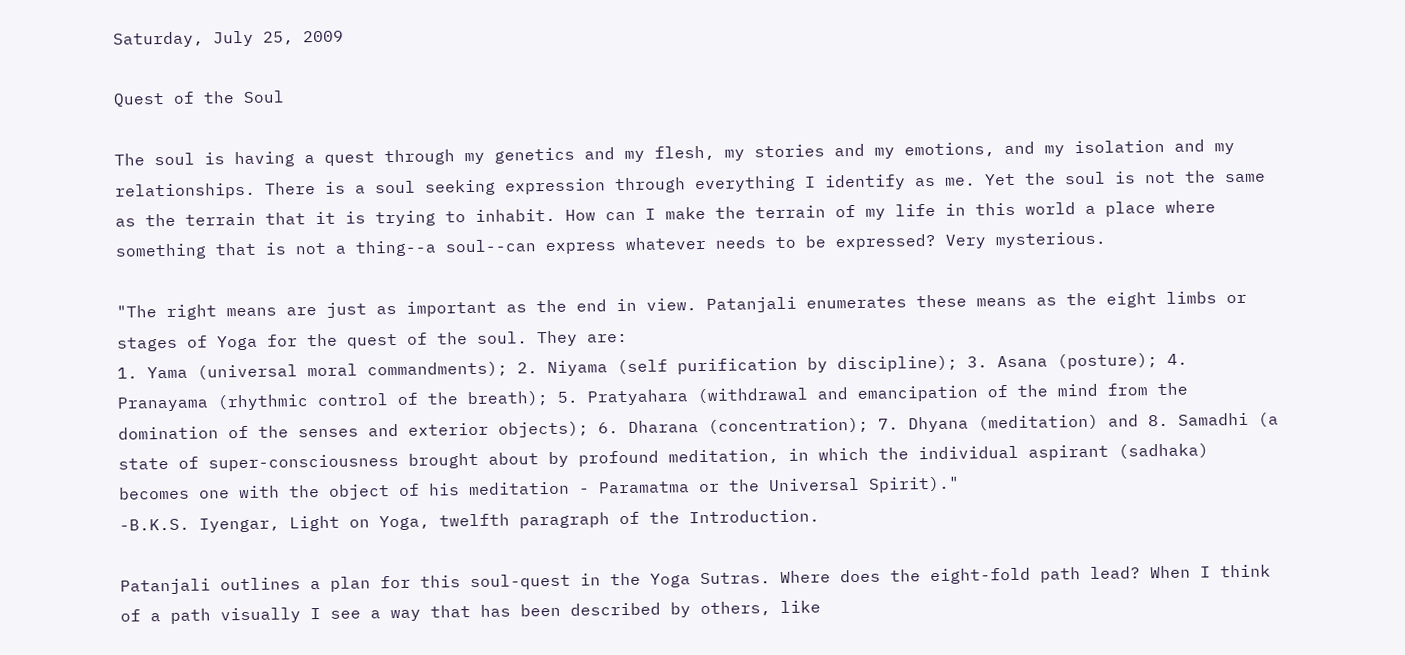Saturday, July 25, 2009

Quest of the Soul

The soul is having a quest through my genetics and my flesh, my stories and my emotions, and my isolation and my relationships. There is a soul seeking expression through everything I identify as me. Yet the soul is not the same as the terrain that it is trying to inhabit. How can I make the terrain of my life in this world a place where something that is not a thing--a soul--can express whatever needs to be expressed? Very mysterious.

"The right means are just as important as the end in view. Patanjali enumerates these means as the eight limbs or stages of Yoga for the quest of the soul. They are:
1. Yama (universal moral commandments); 2. Niyama (self purification by discipline); 3. Asana (posture); 4. Pranayama (rhythmic control of the breath); 5. Pratyahara (withdrawal and emancipation of the mind from the domination of the senses and exterior objects); 6. Dharana (concentration); 7. Dhyana (meditation) and 8. Samadhi (a state of super-consciousness brought about by profound meditation, in which the individual aspirant (sadhaka) becomes one with the object of his meditation - Paramatma or the Universal Spirit)."
-B.K.S. Iyengar, Light on Yoga, twelfth paragraph of the Introduction.

Patanjali outlines a plan for this soul-quest in the Yoga Sutras. Where does the eight-fold path lead? When I think of a path visually I see a way that has been described by others, like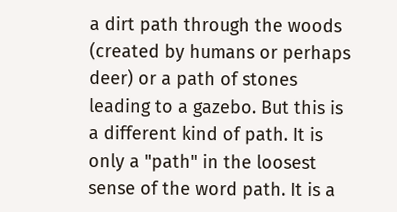a dirt path through the woods (created by humans or perhaps deer) or a path of stones leading to a gazebo. But this is a different kind of path. It is only a "path" in the loosest sense of the word path. It is a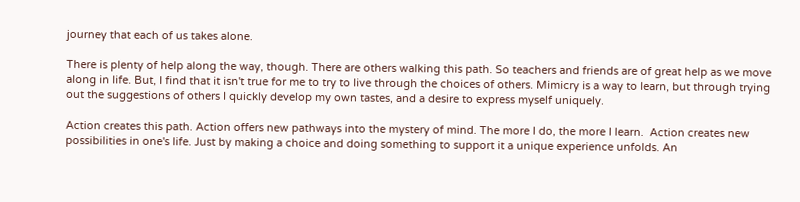journey that each of us takes alone.

There is plenty of help along the way, though. There are others walking this path. So teachers and friends are of great help as we move along in life. But, I find that it isn't true for me to try to live through the choices of others. Mimicry is a way to learn, but through trying out the suggestions of others I quickly develop my own tastes, and a desire to express myself uniquely.

Action creates this path. Action offers new pathways into the mystery of mind. The more I do, the more I learn.  Action creates new possibilities in one's life. Just by making a choice and doing something to support it a unique experience unfolds. An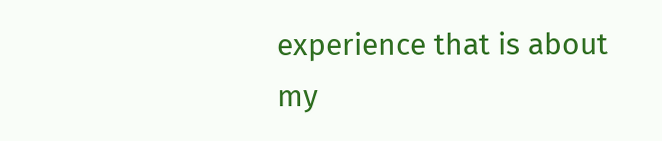experience that is about my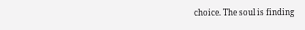choice. The soul is finding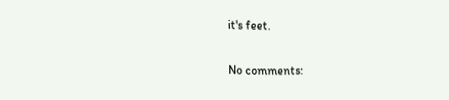it's feet.

No comments: